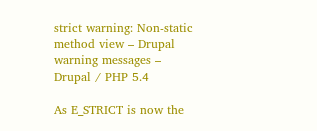strict warning: Non-static method view – Drupal warning messages – Drupal / PHP 5.4

As E_STRICT is now the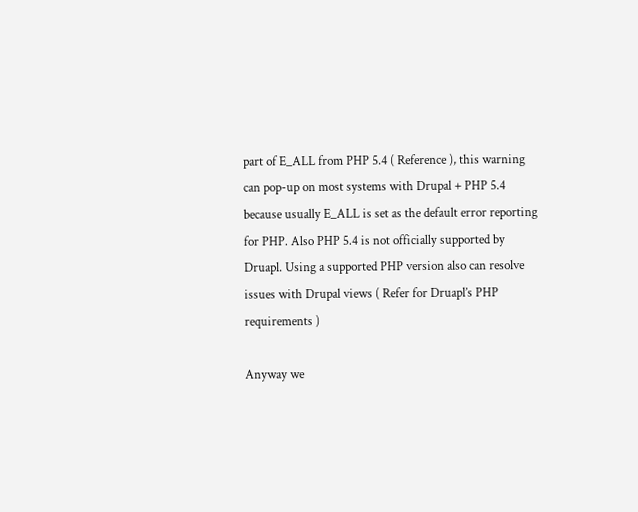part of E_ALL from PHP 5.4 ( Reference ), this warning can pop-up on most systems with Drupal + PHP 5.4 because usually E_ALL is set as the default error reporting for PHP. Also PHP 5.4 is not officially supported by Druapl. Using a supported PHP version also can resolve issues with Drupal views ( Refer for Druapl’s PHP requirements )

Anyway we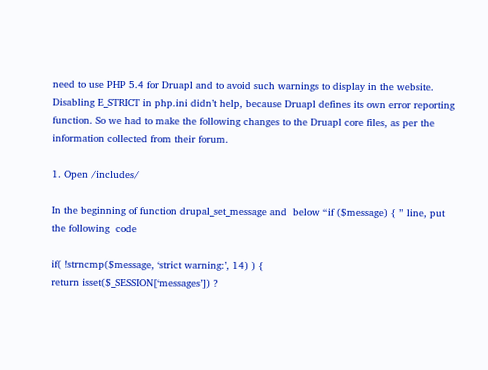need to use PHP 5.4 for Druapl and to avoid such warnings to display in the website. Disabling E_STRICT in php.ini didn’t help, because Druapl defines its own error reporting function. So we had to make the following changes to the Druapl core files, as per the information collected from their forum.

1. Open /includes/

In the beginning of function drupal_set_message and  below “if ($message) { ” line, put the following  code

if( !strncmp($message, ‘strict warning:’, 14) ) {
return isset($_SESSION[‘messages’]) ?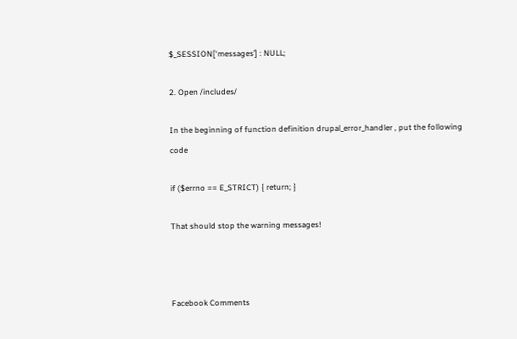$_SESSION[‘messages’] : NULL;

2. Open /includes/

In the beginning of function definition drupal_error_handler , put the following code

if ($errno == E_STRICT) { return; }

That should stop the warning messages!



Facebook Comments